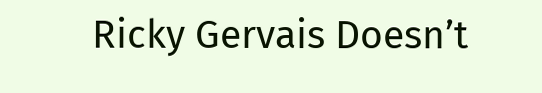Ricky Gervais Doesn’t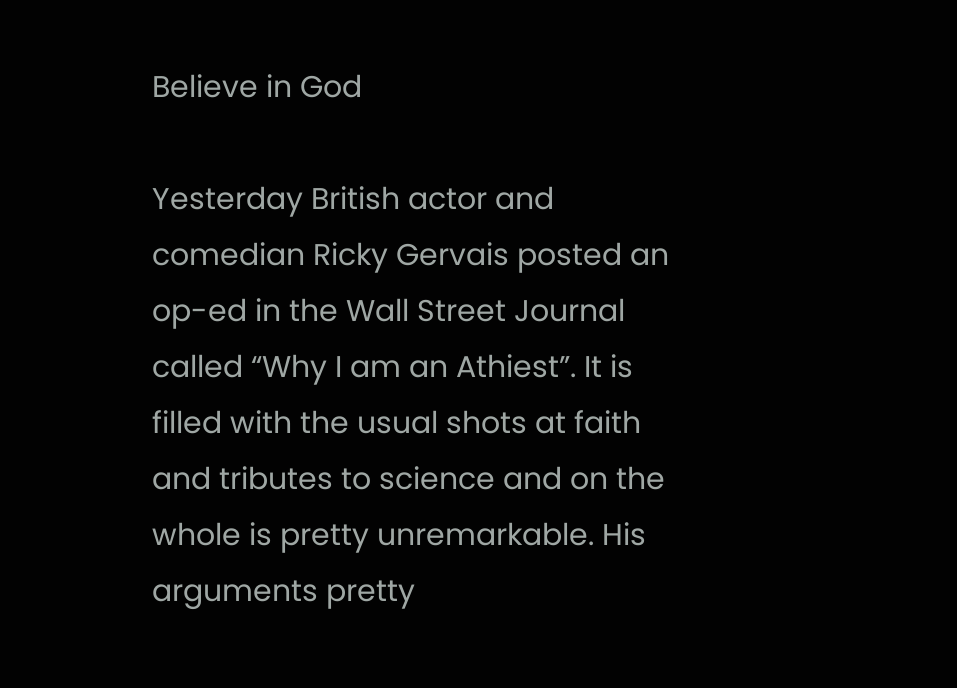Believe in God

Yesterday British actor and comedian Ricky Gervais posted an op-ed in the Wall Street Journal called “Why I am an Athiest”. It is filled with the usual shots at faith and tributes to science and on the whole is pretty unremarkable. His arguments pretty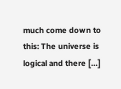much come down to this: The universe is logical and there […]